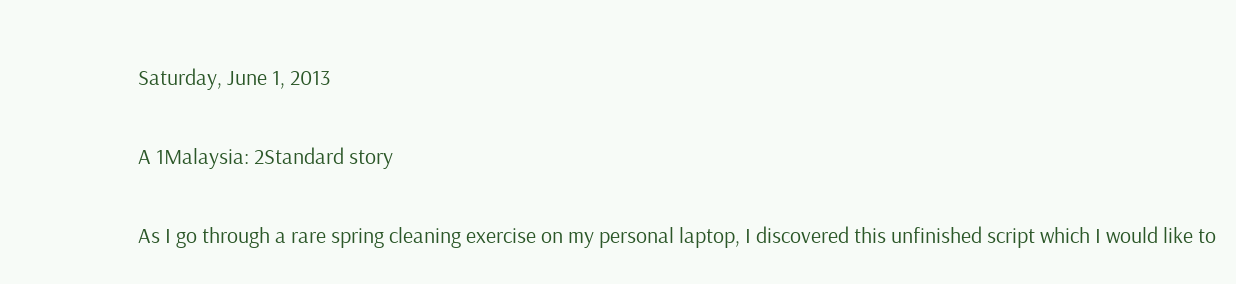Saturday, June 1, 2013

A 1Malaysia: 2Standard story

As I go through a rare spring cleaning exercise on my personal laptop, I discovered this unfinished script which I would like to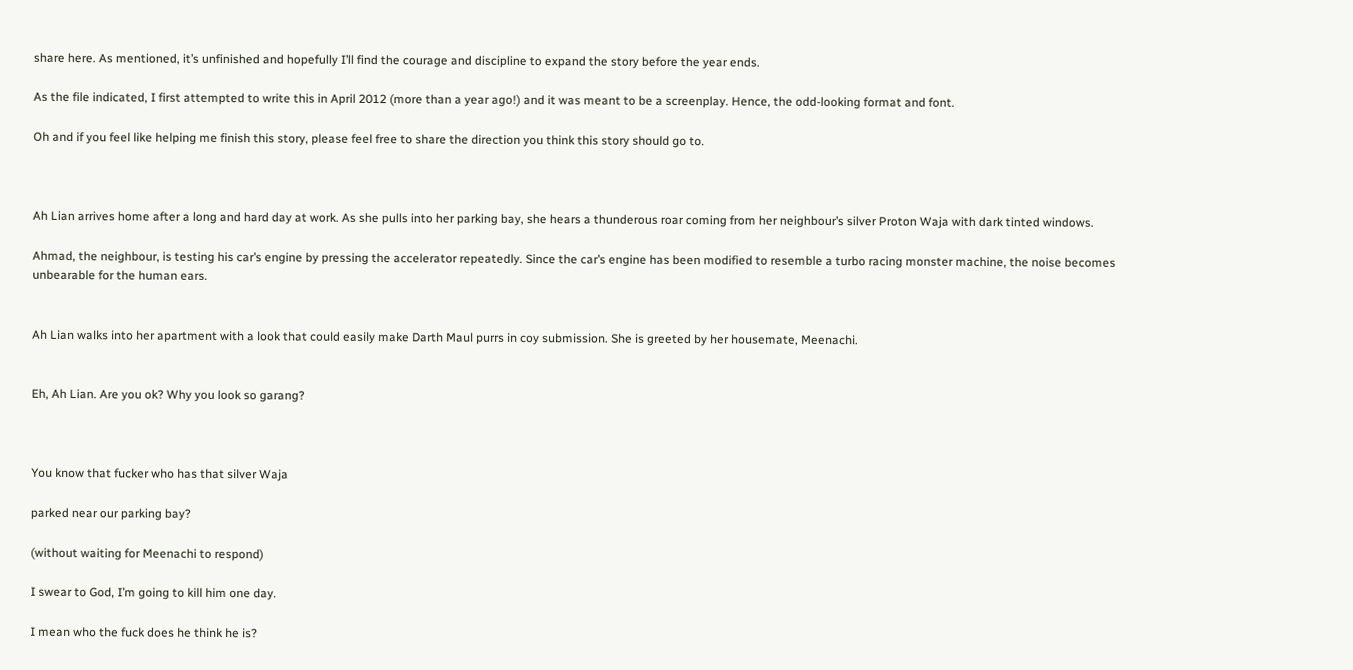share here. As mentioned, it’s unfinished and hopefully I’ll find the courage and discipline to expand the story before the year ends.

As the file indicated, I first attempted to write this in April 2012 (more than a year ago!) and it was meant to be a screenplay. Hence, the odd-looking format and font.

Oh and if you feel like helping me finish this story, please feel free to share the direction you think this story should go to.



Ah Lian arrives home after a long and hard day at work. As she pulls into her parking bay, she hears a thunderous roar coming from her neighbour’s silver Proton Waja with dark tinted windows.

Ahmad, the neighbour, is testing his car’s engine by pressing the accelerator repeatedly. Since the car’s engine has been modified to resemble a turbo racing monster machine, the noise becomes unbearable for the human ears.


Ah Lian walks into her apartment with a look that could easily make Darth Maul purrs in coy submission. She is greeted by her housemate, Meenachi.


Eh, Ah Lian. Are you ok? Why you look so garang?



You know that fucker who has that silver Waja

parked near our parking bay?

(without waiting for Meenachi to respond)

I swear to God, I’m going to kill him one day.

I mean who the fuck does he think he is?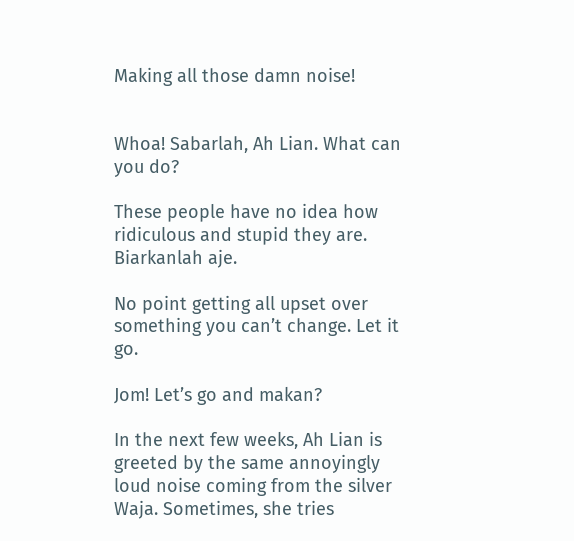Making all those damn noise!


Whoa! Sabarlah, Ah Lian. What can you do?

These people have no idea how ridiculous and stupid they are. Biarkanlah aje.

No point getting all upset over something you can’t change. Let it go.

Jom! Let’s go and makan?

In the next few weeks, Ah Lian is greeted by the same annoyingly loud noise coming from the silver Waja. Sometimes, she tries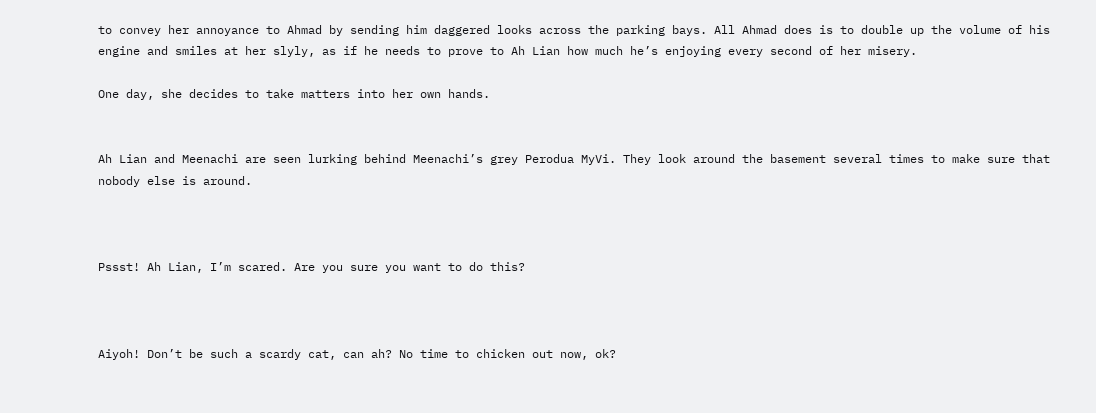to convey her annoyance to Ahmad by sending him daggered looks across the parking bays. All Ahmad does is to double up the volume of his engine and smiles at her slyly, as if he needs to prove to Ah Lian how much he’s enjoying every second of her misery.

One day, she decides to take matters into her own hands.


Ah Lian and Meenachi are seen lurking behind Meenachi’s grey Perodua MyVi. They look around the basement several times to make sure that nobody else is around.



Pssst! Ah Lian, I’m scared. Are you sure you want to do this?



Aiyoh! Don’t be such a scardy cat, can ah? No time to chicken out now, ok?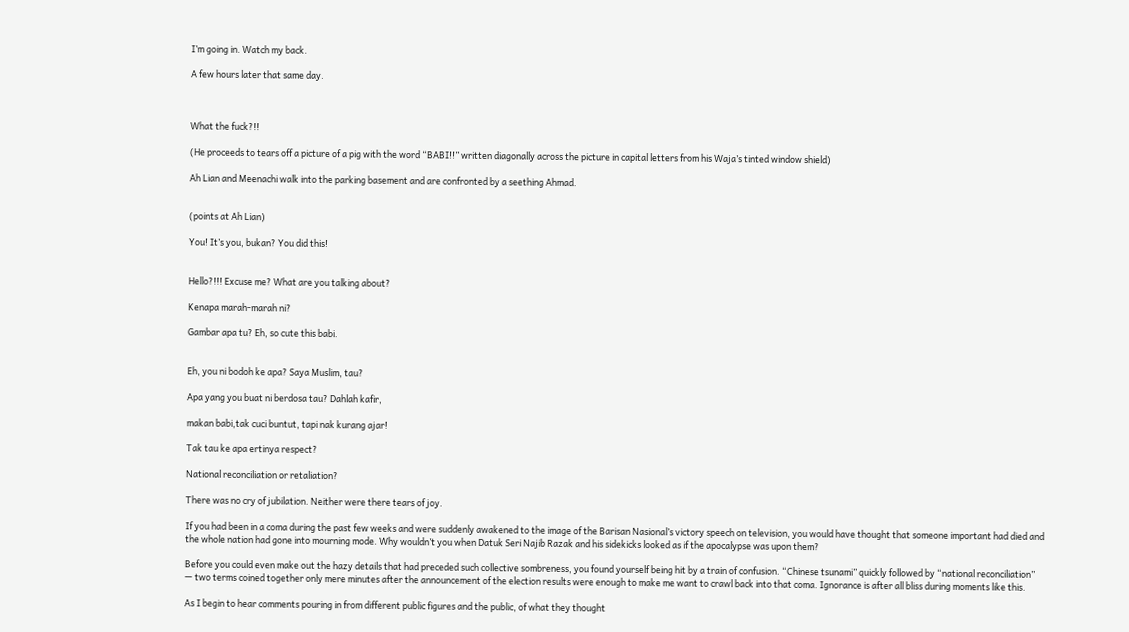I’m going in. Watch my back.

A few hours later that same day.



What the fuck?!!

(He proceeds to tears off a picture of a pig with the word “BABI!!” written diagonally across the picture in capital letters from his Waja’s tinted window shield)

Ah Lian and Meenachi walk into the parking basement and are confronted by a seething Ahmad.


(points at Ah Lian)

You! It’s you, bukan? You did this!


Hello?!!! Excuse me? What are you talking about?

Kenapa marah-marah ni?

Gambar apa tu? Eh, so cute this babi.


Eh, you ni bodoh ke apa? Saya Muslim, tau?

Apa yang you buat ni berdosa tau? Dahlah kafir,

makan babi,tak cuci buntut, tapi nak kurang ajar!

Tak tau ke apa ertinya respect?

National reconciliation or retaliation?

There was no cry of jubilation. Neither were there tears of joy.

If you had been in a coma during the past few weeks and were suddenly awakened to the image of the Barisan Nasional’s victory speech on television, you would have thought that someone important had died and the whole nation had gone into mourning mode. Why wouldn’t you when Datuk Seri Najib Razak and his sidekicks looked as if the apocalypse was upon them?

Before you could even make out the hazy details that had preceded such collective sombreness, you found yourself being hit by a train of confusion. “Chinese tsunami” quickly followed by “national reconciliation” — two terms coined together only mere minutes after the announcement of the election results were enough to make me want to crawl back into that coma. Ignorance is after all bliss during moments like this.

As I begin to hear comments pouring in from different public figures and the public, of what they thought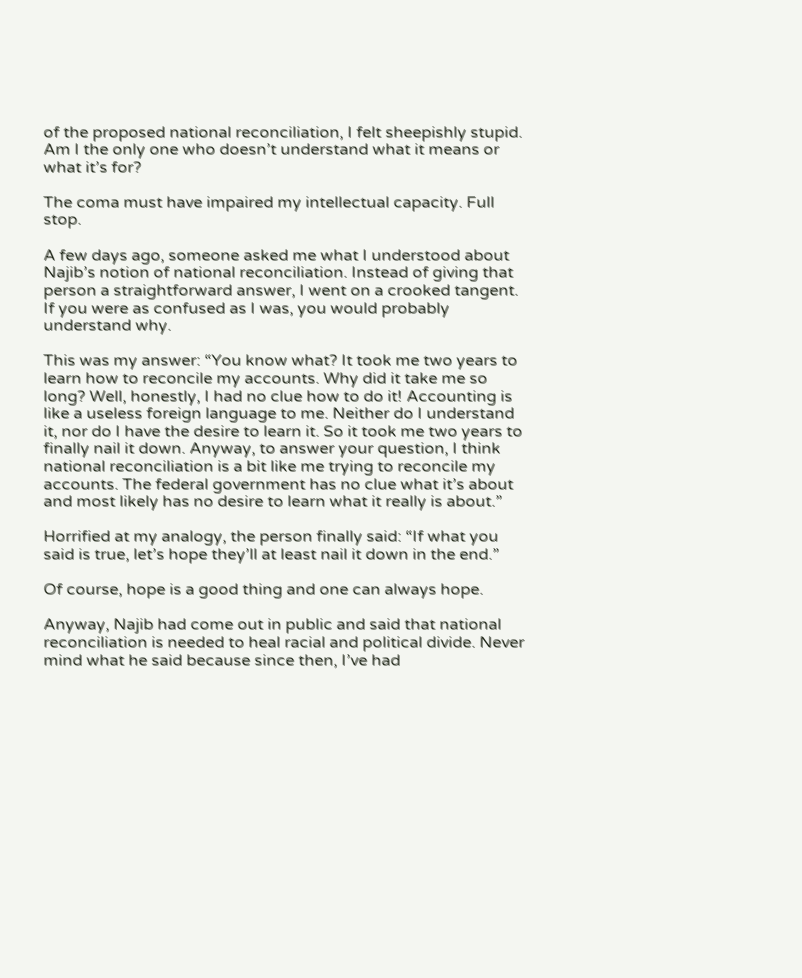of the proposed national reconciliation, I felt sheepishly stupid. Am I the only one who doesn’t understand what it means or what it’s for?

The coma must have impaired my intellectual capacity. Full stop.

A few days ago, someone asked me what I understood about Najib’s notion of national reconciliation. Instead of giving that person a straightforward answer, I went on a crooked tangent. If you were as confused as I was, you would probably understand why.

This was my answer: “You know what? It took me two years to learn how to reconcile my accounts. Why did it take me so long? Well, honestly, I had no clue how to do it! Accounting is like a useless foreign language to me. Neither do I understand it, nor do I have the desire to learn it. So it took me two years to finally nail it down. Anyway, to answer your question, I think national reconciliation is a bit like me trying to reconcile my accounts. The federal government has no clue what it’s about and most likely has no desire to learn what it really is about.”

Horrified at my analogy, the person finally said: “If what you said is true, let’s hope they’ll at least nail it down in the end.”

Of course, hope is a good thing and one can always hope.

Anyway, Najib had come out in public and said that national reconciliation is needed to heal racial and political divide. Never mind what he said because since then, I’ve had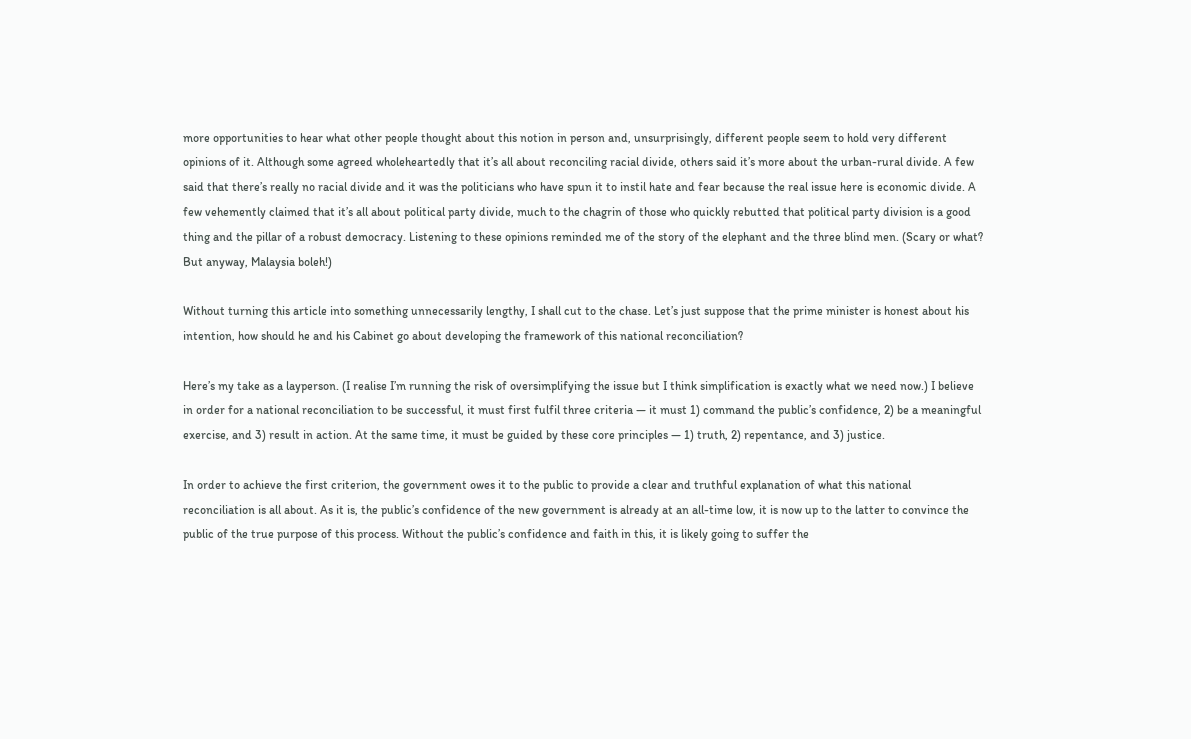more opportunities to hear what other people thought about this notion in person and, unsurprisingly, different people seem to hold very different opinions of it. Although some agreed wholeheartedly that it’s all about reconciling racial divide, others said it’s more about the urban-rural divide. A few said that there’s really no racial divide and it was the politicians who have spun it to instil hate and fear because the real issue here is economic divide. A few vehemently claimed that it’s all about political party divide, much to the chagrin of those who quickly rebutted that political party division is a good thing and the pillar of a robust democracy. Listening to these opinions reminded me of the story of the elephant and the three blind men. (Scary or what? But anyway, Malaysia boleh!)

Without turning this article into something unnecessarily lengthy, I shall cut to the chase. Let’s just suppose that the prime minister is honest about his intention, how should he and his Cabinet go about developing the framework of this national reconciliation?

Here’s my take as a layperson. (I realise I’m running the risk of oversimplifying the issue but I think simplification is exactly what we need now.) I believe in order for a national reconciliation to be successful, it must first fulfil three criteria — it must 1) command the public’s confidence, 2) be a meaningful exercise, and 3) result in action. At the same time, it must be guided by these core principles — 1) truth, 2) repentance, and 3) justice.

In order to achieve the first criterion, the government owes it to the public to provide a clear and truthful explanation of what this national reconciliation is all about. As it is, the public’s confidence of the new government is already at an all-time low, it is now up to the latter to convince the public of the true purpose of this process. Without the public’s confidence and faith in this, it is likely going to suffer the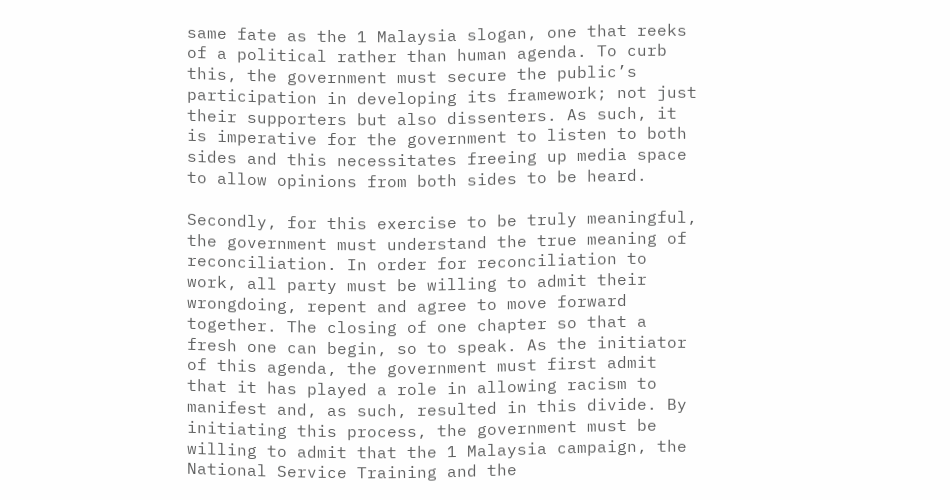same fate as the 1 Malaysia slogan, one that reeks of a political rather than human agenda. To curb this, the government must secure the public’s participation in developing its framework; not just their supporters but also dissenters. As such, it is imperative for the government to listen to both sides and this necessitates freeing up media space to allow opinions from both sides to be heard.

Secondly, for this exercise to be truly meaningful, the government must understand the true meaning of reconciliation. In order for reconciliation to work, all party must be willing to admit their wrongdoing, repent and agree to move forward together. The closing of one chapter so that a fresh one can begin, so to speak. As the initiator of this agenda, the government must first admit that it has played a role in allowing racism to manifest and, as such, resulted in this divide. By initiating this process, the government must be willing to admit that the 1 Malaysia campaign, the National Service Training and the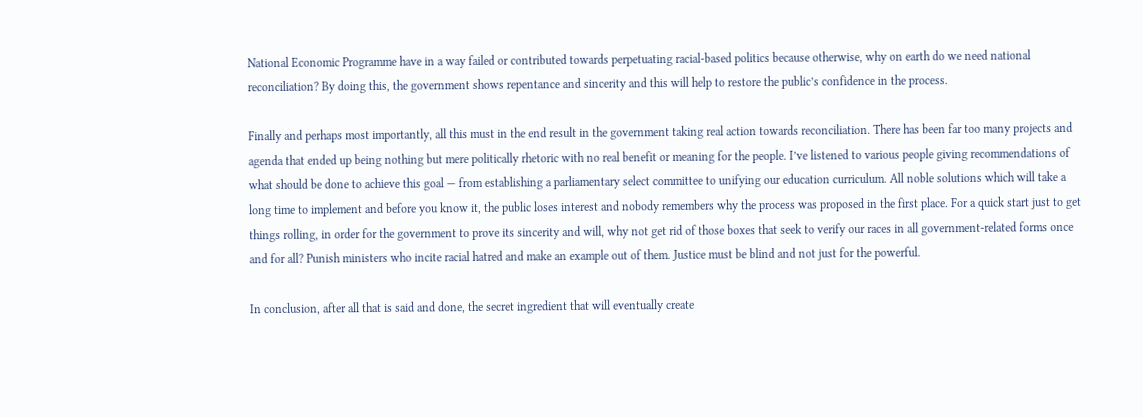National Economic Programme have in a way failed or contributed towards perpetuating racial-based politics because otherwise, why on earth do we need national reconciliation? By doing this, the government shows repentance and sincerity and this will help to restore the public’s confidence in the process.

Finally and perhaps most importantly, all this must in the end result in the government taking real action towards reconciliation. There has been far too many projects and agenda that ended up being nothing but mere politically rhetoric with no real benefit or meaning for the people. I’ve listened to various people giving recommendations of what should be done to achieve this goal — from establishing a parliamentary select committee to unifying our education curriculum. All noble solutions which will take a long time to implement and before you know it, the public loses interest and nobody remembers why the process was proposed in the first place. For a quick start just to get things rolling, in order for the government to prove its sincerity and will, why not get rid of those boxes that seek to verify our races in all government-related forms once and for all? Punish ministers who incite racial hatred and make an example out of them. Justice must be blind and not just for the powerful.

In conclusion, after all that is said and done, the secret ingredient that will eventually create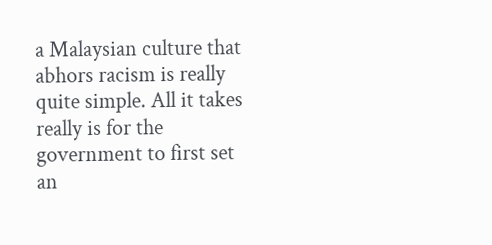a Malaysian culture that abhors racism is really quite simple. All it takes really is for the government to first set an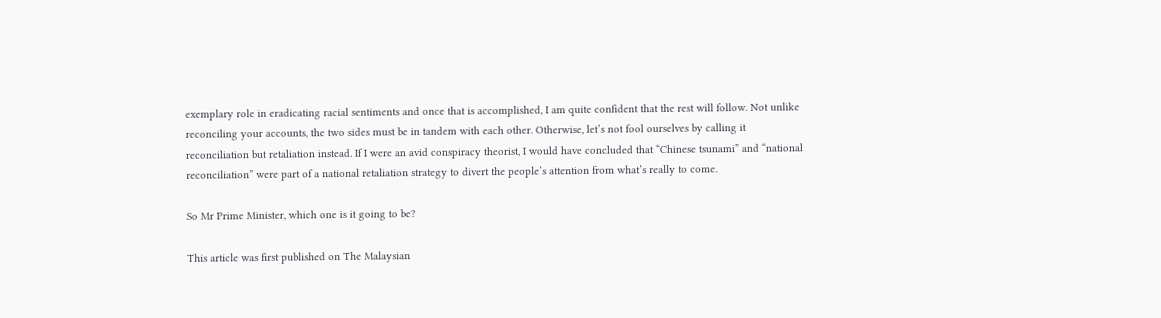exemplary role in eradicating racial sentiments and once that is accomplished, I am quite confident that the rest will follow. Not unlike reconciling your accounts, the two sides must be in tandem with each other. Otherwise, let’s not fool ourselves by calling it reconciliation but retaliation instead. If I were an avid conspiracy theorist, I would have concluded that “Chinese tsunami” and “national reconciliation” were part of a national retaliation strategy to divert the people’s attention from what’s really to come.

So Mr Prime Minister, which one is it going to be?

This article was first published on The Malaysian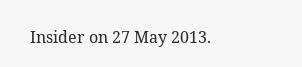Insider on 27 May 2013.